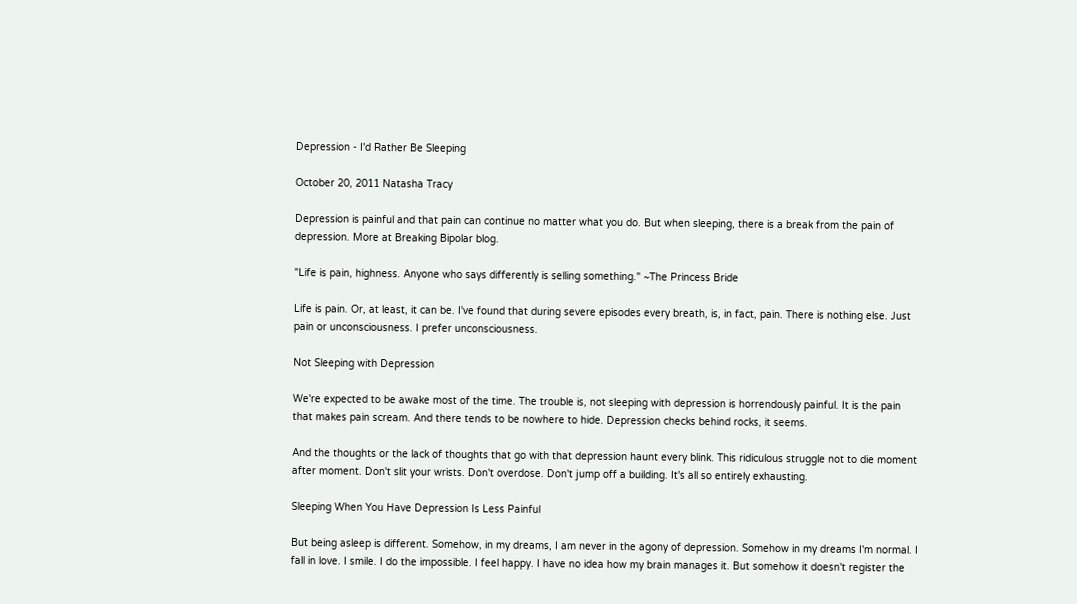Depression - I'd Rather Be Sleeping

October 20, 2011 Natasha Tracy

Depression is painful and that pain can continue no matter what you do. But when sleeping, there is a break from the pain of depression. More at Breaking Bipolar blog.

"Life is pain, highness. Anyone who says differently is selling something." ~The Princess Bride

Life is pain. Or, at least, it can be. I've found that during severe episodes every breath, is, in fact, pain. There is nothing else. Just pain or unconsciousness. I prefer unconsciousness.

Not Sleeping with Depression

We're expected to be awake most of the time. The trouble is, not sleeping with depression is horrendously painful. It is the pain that makes pain scream. And there tends to be nowhere to hide. Depression checks behind rocks, it seems.

And the thoughts or the lack of thoughts that go with that depression haunt every blink. This ridiculous struggle not to die moment after moment. Don't slit your wrists. Don't overdose. Don't jump off a building. It's all so entirely exhausting.

Sleeping When You Have Depression Is Less Painful

But being asleep is different. Somehow, in my dreams, I am never in the agony of depression. Somehow in my dreams I'm normal. I fall in love. I smile. I do the impossible. I feel happy. I have no idea how my brain manages it. But somehow it doesn't register the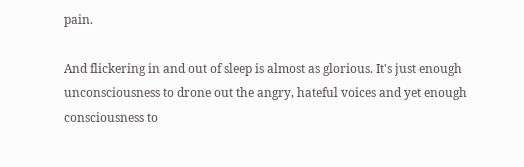pain.

And flickering in and out of sleep is almost as glorious. It's just enough unconsciousness to drone out the angry, hateful voices and yet enough consciousness to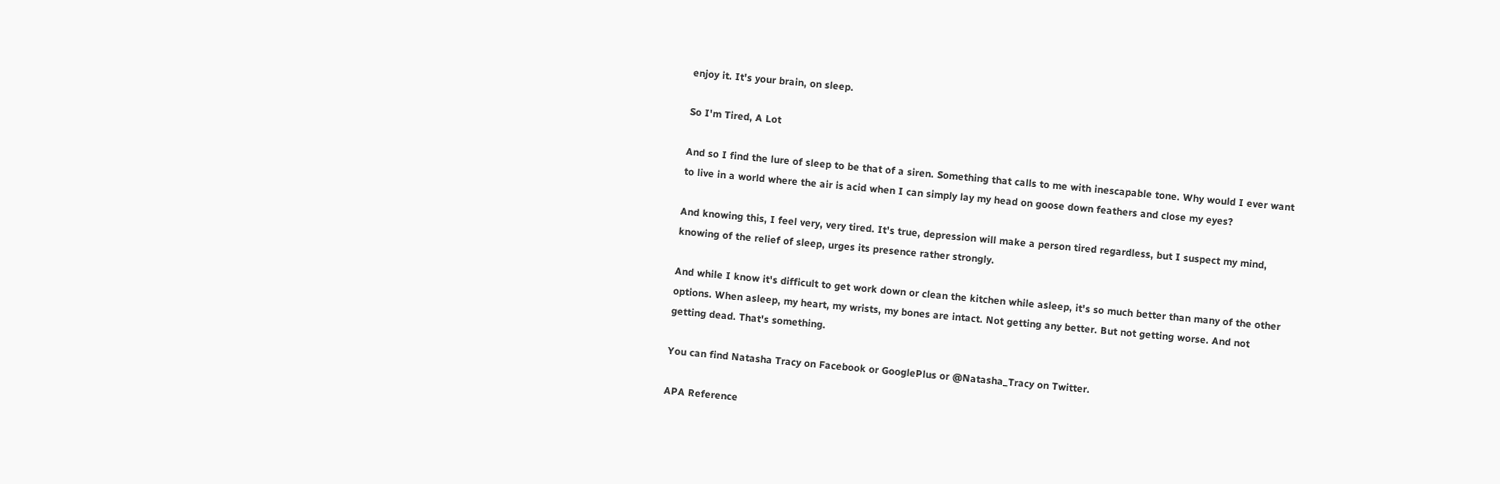enjoy it. It's your brain, on sleep.

So I'm Tired, A Lot

And so I find the lure of sleep to be that of a siren. Something that calls to me with inescapable tone. Why would I ever want to live in a world where the air is acid when I can simply lay my head on goose down feathers and close my eyes?

And knowing this, I feel very, very tired. It's true, depression will make a person tired regardless, but I suspect my mind, knowing of the relief of sleep, urges its presence rather strongly.

And while I know it's difficult to get work down or clean the kitchen while asleep, it's so much better than many of the other options. When asleep, my heart, my wrists, my bones are intact. Not getting any better. But not getting worse. And not getting dead. That's something.

You can find Natasha Tracy on Facebook or GooglePlus or @Natasha_Tracy on Twitter.

APA Reference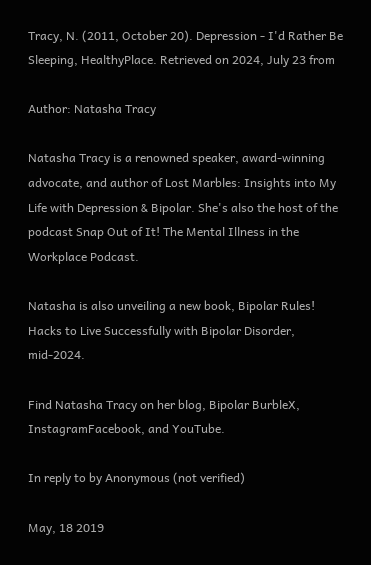Tracy, N. (2011, October 20). Depression - I'd Rather Be Sleeping, HealthyPlace. Retrieved on 2024, July 23 from

Author: Natasha Tracy

Natasha Tracy is a renowned speaker, award-winning advocate, and author of Lost Marbles: Insights into My Life with Depression & Bipolar. She's also the host of the podcast Snap Out of It! The Mental Illness in the Workplace Podcast.

Natasha is also unveiling a new book, Bipolar Rules! Hacks to Live Successfully with Bipolar Disorder, mid-2024.

Find Natasha Tracy on her blog, Bipolar BurbleX, InstagramFacebook, and YouTube.

In reply to by Anonymous (not verified)

May, 18 2019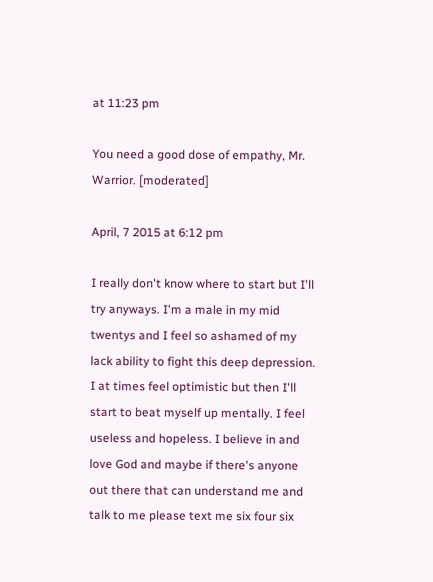at 11:23 pm

You need a good dose of empathy, Mr. Warrior. [moderated]

April, 7 2015 at 6:12 pm

I really don't know where to start but I'll try anyways. I'm a male in my mid twentys and I feel so ashamed of my lack ability to fight this deep depression. I at times feel optimistic but then I'll start to beat myself up mentally. I feel useless and hopeless. I believe in and love God and maybe if there's anyone out there that can understand me and talk to me please text me six four six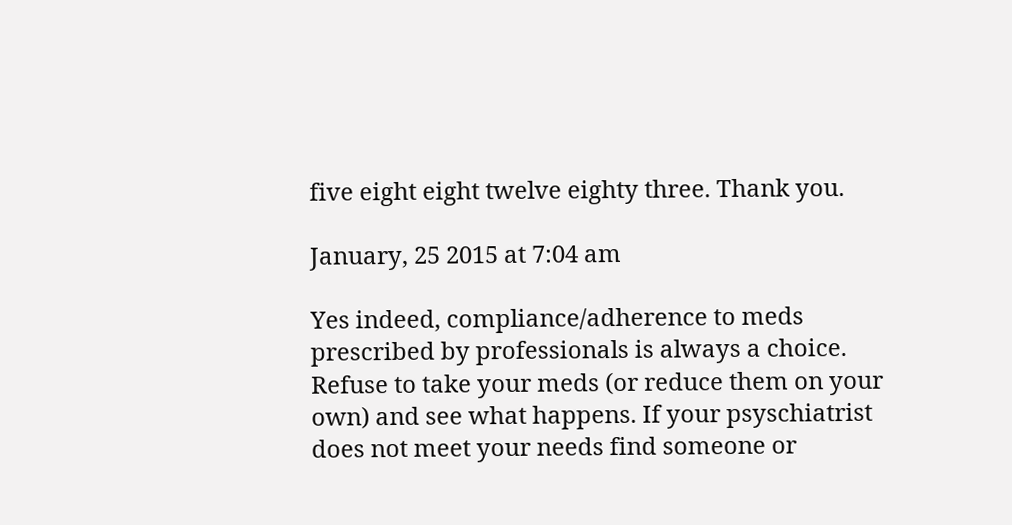five eight eight twelve eighty three. Thank you.

January, 25 2015 at 7:04 am

Yes indeed, compliance/adherence to meds prescribed by professionals is always a choice. Refuse to take your meds (or reduce them on your own) and see what happens. If your psyschiatrist does not meet your needs find someone or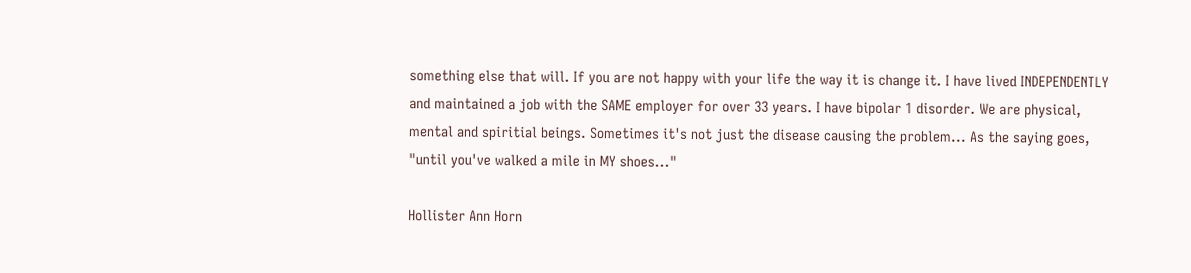something else that will. If you are not happy with your life the way it is change it. I have lived INDEPENDENTLY and maintained a job with the SAME employer for over 33 years. I have bipolar 1 disorder. We are physical, mental and spiritial beings. Sometimes it's not just the disease causing the problem... As the saying goes, "until you've walked a mile in MY shoes..."

Hollister Ann Horn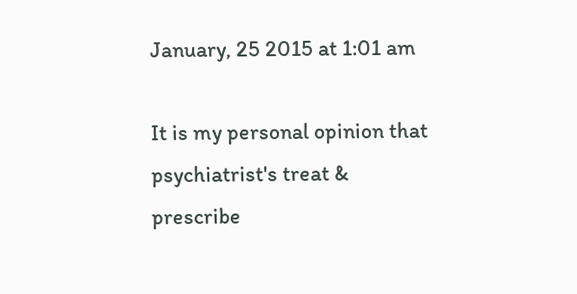January, 25 2015 at 1:01 am

It is my personal opinion that psychiatrist's treat & prescribe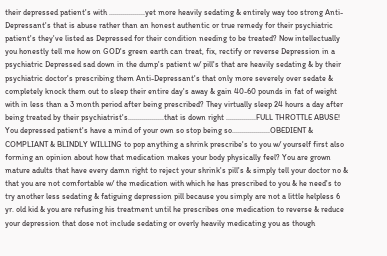their depressed patient's with ..................yet more heavily sedating & entirely way too strong Anti-Depressant's that is abuse rather than an honest authentic or true remedy for their psychiatric patient's they've listed as Depressed for their condition needing to be treated? Now intellectually you honestly tell me how on GOD's green earth can treat, fix, rectify or reverse Depression in a psychiatric Depressed sad down in the dump's patient w/ pill's that are heavily sedating & by their psychiatric doctor's prescribing them Anti-Depressant's that only more severely over sedate & completely knock them out to sleep their entire day's away & gain 40-60 pounds in fat of weight with in less than a 3 month period after being prescribed? They virtually sleep 24 hours a day after being treated by their psychiatrist's..................that is down right ...............FULL THROTTLE ABUSE! You depressed patient's have a mind of your own so stop being so...................OBEDIENT & COMPLIANT & BLINDLY WILLING to pop anything a shrink prescribe's to you w/ yourself first also forming an opinion about how that medication makes your body physically feel? You are grown mature adults that have every damn right to reject your shrink's pill's & simply tell your doctor no & that you are not comfortable w/ the medication with which he has prescribed to you & he need's to try another less sedating & fatiguing depression pill because you simply are not a little helpless 6 yr. old kid & you are refusing his treatment until he prescribes one medication to reverse & reduce your depression that dose not include sedating or overly heavily medicating you as though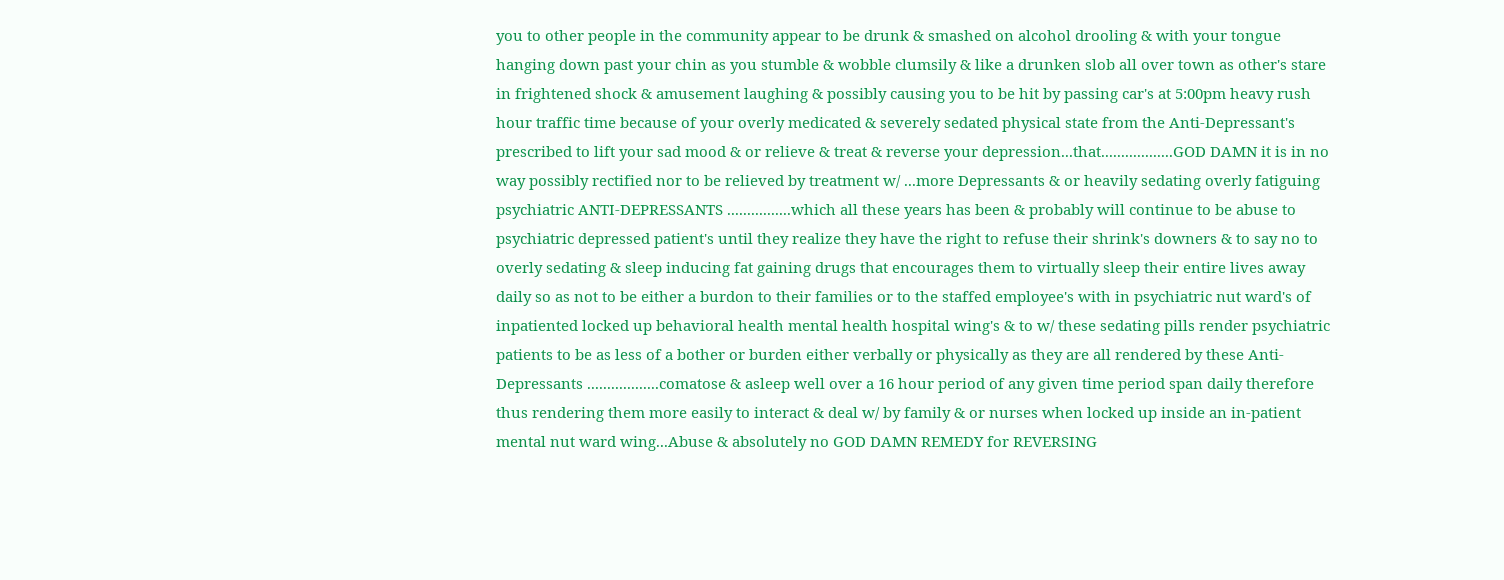you to other people in the community appear to be drunk & smashed on alcohol drooling & with your tongue hanging down past your chin as you stumble & wobble clumsily & like a drunken slob all over town as other's stare in frightened shock & amusement laughing & possibly causing you to be hit by passing car's at 5:00pm heavy rush hour traffic time because of your overly medicated & severely sedated physical state from the Anti-Depressant's prescribed to lift your sad mood & or relieve & treat & reverse your depression...that..................GOD DAMN it is in no way possibly rectified nor to be relieved by treatment w/ ...more Depressants & or heavily sedating overly fatiguing psychiatric ANTI-DEPRESSANTS ................which all these years has been & probably will continue to be abuse to psychiatric depressed patient's until they realize they have the right to refuse their shrink's downers & to say no to overly sedating & sleep inducing fat gaining drugs that encourages them to virtually sleep their entire lives away daily so as not to be either a burdon to their families or to the staffed employee's with in psychiatric nut ward's of inpatiented locked up behavioral health mental health hospital wing's & to w/ these sedating pills render psychiatric patients to be as less of a bother or burden either verbally or physically as they are all rendered by these Anti-Depressants ..................comatose & asleep well over a 16 hour period of any given time period span daily therefore thus rendering them more easily to interact & deal w/ by family & or nurses when locked up inside an in-patient mental nut ward wing...Abuse & absolutely no GOD DAMN REMEDY for REVERSING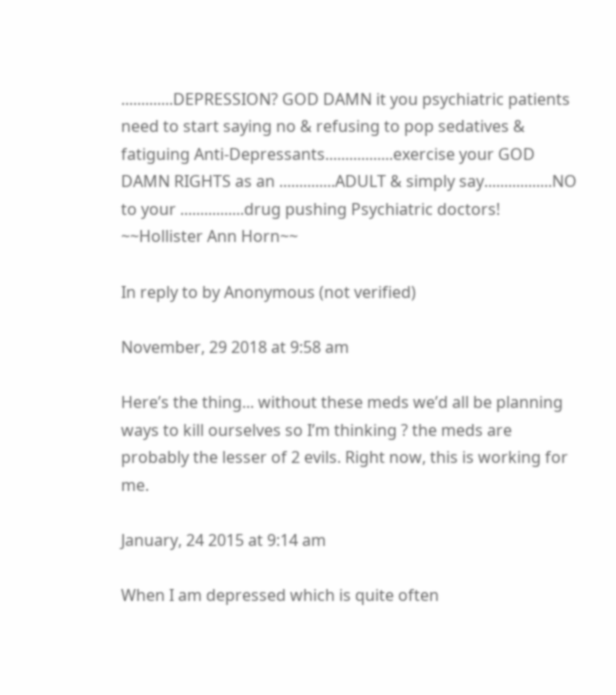.............DEPRESSION? GOD DAMN it you psychiatric patients need to start saying no & refusing to pop sedatives & fatiguing Anti-Depressants.................exercise your GOD DAMN RIGHTS as an ..............ADULT & simply say.................NO to your ................drug pushing Psychiatric doctors! ~~Hollister Ann Horn~~

In reply to by Anonymous (not verified)

November, 29 2018 at 9:58 am

Here’s the thing... without these meds we’d all be planning ways to kill ourselves so I’m thinking ? the meds are probably the lesser of 2 evils. Right now, this is working for me.

January, 24 2015 at 9:14 am

When I am depressed which is quite often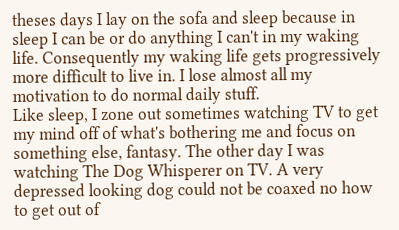theses days I lay on the sofa and sleep because in sleep I can be or do anything I can't in my waking life. Consequently my waking life gets progressively more difficult to live in. I lose almost all my motivation to do normal daily stuff.
Like sleep, I zone out sometimes watching TV to get my mind off of what's bothering me and focus on something else, fantasy. The other day I was watching The Dog Whisperer on TV. A very depressed looking dog could not be coaxed no how to get out of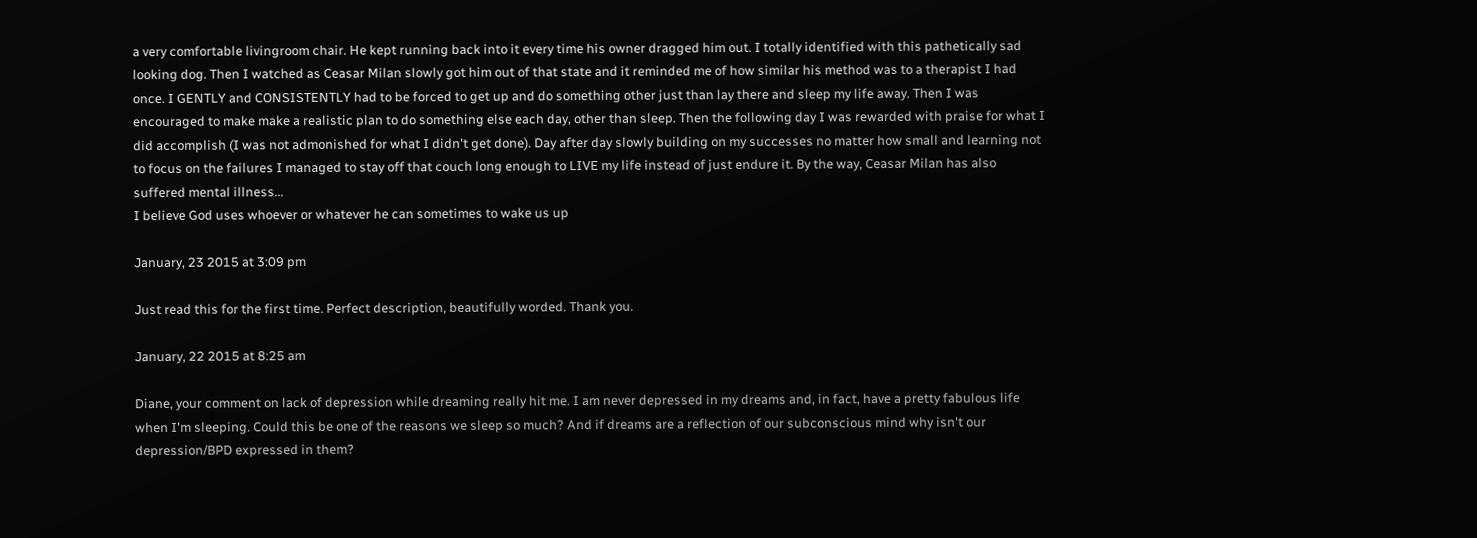a very comfortable livingroom chair. He kept running back into it every time his owner dragged him out. I totally identified with this pathetically sad looking dog. Then I watched as Ceasar Milan slowly got him out of that state and it reminded me of how similar his method was to a therapist I had once. I GENTLY and CONSISTENTLY had to be forced to get up and do something other just than lay there and sleep my life away. Then I was encouraged to make make a realistic plan to do something else each day, other than sleep. Then the following day I was rewarded with praise for what I did accomplish (I was not admonished for what I didn't get done). Day after day slowly building on my successes no matter how small and learning not to focus on the failures I managed to stay off that couch long enough to LIVE my life instead of just endure it. By the way, Ceasar Milan has also suffered mental illness...
I believe God uses whoever or whatever he can sometimes to wake us up

January, 23 2015 at 3:09 pm

Just read this for the first time. Perfect description, beautifully worded. Thank you.

January, 22 2015 at 8:25 am

Diane, your comment on lack of depression while dreaming really hit me. I am never depressed in my dreams and, in fact, have a pretty fabulous life when I'm sleeping. Could this be one of the reasons we sleep so much? And if dreams are a reflection of our subconscious mind why isn't our depression/BPD expressed in them?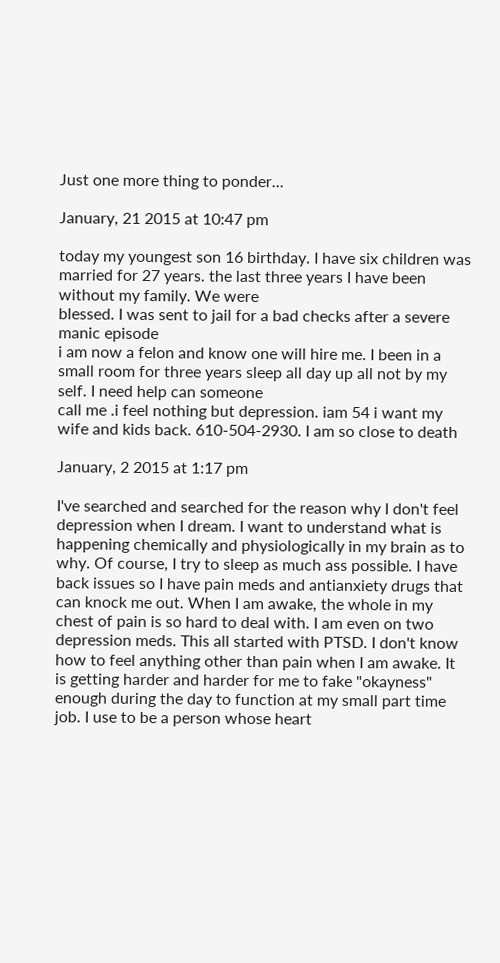Just one more thing to ponder...

January, 21 2015 at 10:47 pm

today my youngest son 16 birthday. I have six children was married for 27 years. the last three years I have been without my family. We were
blessed. I was sent to jail for a bad checks after a severe manic episode
i am now a felon and know one will hire me. I been in a small room for three years sleep all day up all not by my self. I need help can someone
call me .i feel nothing but depression. iam 54 i want my wife and kids back. 610-504-2930. I am so close to death

January, 2 2015 at 1:17 pm

I've searched and searched for the reason why I don't feel depression when I dream. I want to understand what is happening chemically and physiologically in my brain as to why. Of course, I try to sleep as much ass possible. I have back issues so I have pain meds and antianxiety drugs that can knock me out. When I am awake, the whole in my chest of pain is so hard to deal with. I am even on two depression meds. This all started with PTSD. I don't know how to feel anything other than pain when I am awake. It is getting harder and harder for me to fake "okayness" enough during the day to function at my small part time job. I use to be a person whose heart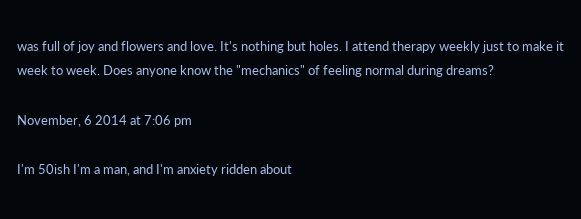was full of joy and flowers and love. It's nothing but holes. I attend therapy weekly just to make it week to week. Does anyone know the "mechanics" of feeling normal during dreams?

November, 6 2014 at 7:06 pm

I'm 50ish I'm a man, and I'm anxiety ridden about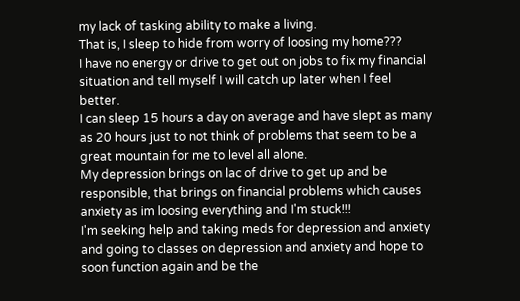my lack of tasking ability to make a living.
That is, I sleep to hide from worry of loosing my home???
I have no energy or drive to get out on jobs to fix my financial situation and tell myself I will catch up later when I feel better.
I can sleep 15 hours a day on average and have slept as many as 20 hours just to not think of problems that seem to be a great mountain for me to level all alone.
My depression brings on lac of drive to get up and be responsible, that brings on financial problems which causes anxiety as im loosing everything and I'm stuck!!!
I'm seeking help and taking meds for depression and anxiety and going to classes on depression and anxiety and hope to soon function again and be the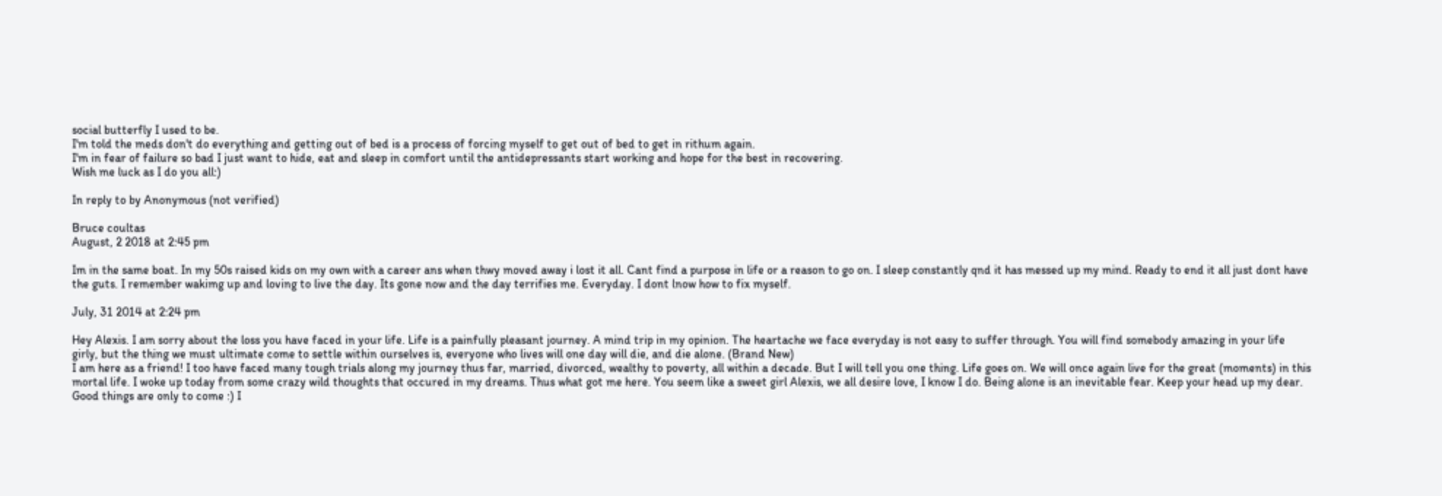social butterfly I used to be.
I'm told the meds don't do everything and getting out of bed is a process of forcing myself to get out of bed to get in rithum again.
I'm in fear of failure so bad I just want to hide, eat and sleep in comfort until the antidepressants start working and hope for the best in recovering.
Wish me luck as I do you all:)

In reply to by Anonymous (not verified)

Bruce coultas
August, 2 2018 at 2:45 pm

Im in the same boat. In my 50s raised kids on my own with a career ans when thwy moved away i lost it all. Cant find a purpose in life or a reason to go on. I sleep constantly qnd it has messed up my mind. Ready to end it all just dont have the guts. I remember wakimg up and loving to live the day. Its gone now and the day terrifies me. Everyday. I dont lnow how to fix myself.

July, 31 2014 at 2:24 pm

Hey Alexis. I am sorry about the loss you have faced in your life. Life is a painfully pleasant journey. A mind trip in my opinion. The heartache we face everyday is not easy to suffer through. You will find somebody amazing in your life girly, but the thing we must ultimate come to settle within ourselves is, everyone who lives will one day will die, and die alone. (Brand New)
I am here as a friend! I too have faced many tough trials along my journey thus far, married, divorced, wealthy to poverty, all within a decade. But I will tell you one thing. Life goes on. We will once again live for the great (moments) in this mortal life. I woke up today from some crazy wild thoughts that occured in my dreams. Thus what got me here. You seem like a sweet girl Alexis, we all desire love, I know I do. Being alone is an inevitable fear. Keep your head up my dear. Good things are only to come :) I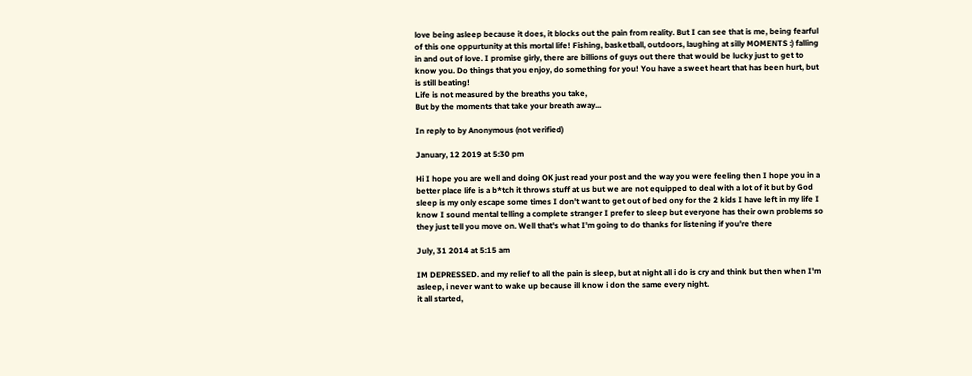love being asleep because it does, it blocks out the pain from reality. But I can see that is me, being fearful of this one oppurtunity at this mortal life! Fishing, basketball, outdoors, laughing at silly MOMENTS :) falling in and out of love. I promise girly, there are billions of guys out there that would be lucky just to get to know you. Do things that you enjoy, do something for you! You have a sweet heart that has been hurt, but is still beating!
Life is not measured by the breaths you take,
But by the moments that take your breath away...

In reply to by Anonymous (not verified)

January, 12 2019 at 5:30 pm

Hi I hope you are well and doing OK just read your post and the way you were feeling then I hope you in a better place life is a b*tch it throws stuff at us but we are not equipped to deal with a lot of it but by God sleep is my only escape some times I don't want to get out of bed ony for the 2 kids I have left in my life I know I sound mental telling a complete stranger I prefer to sleep but everyone has their own problems so they just tell you move on. Well that's what I'm going to do thanks for listening if you're there

July, 31 2014 at 5:15 am

IM DEPRESSED. and my relief to all the pain is sleep, but at night all i do is cry and think but then when I'm asleep, i never want to wake up because ill know i don the same every night.
it all started,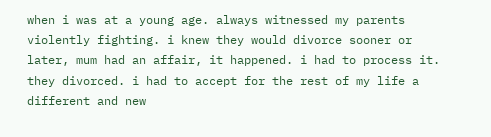when i was at a young age. always witnessed my parents violently fighting. i knew they would divorce sooner or later, mum had an affair, it happened. i had to process it. they divorced. i had to accept for the rest of my life a different and new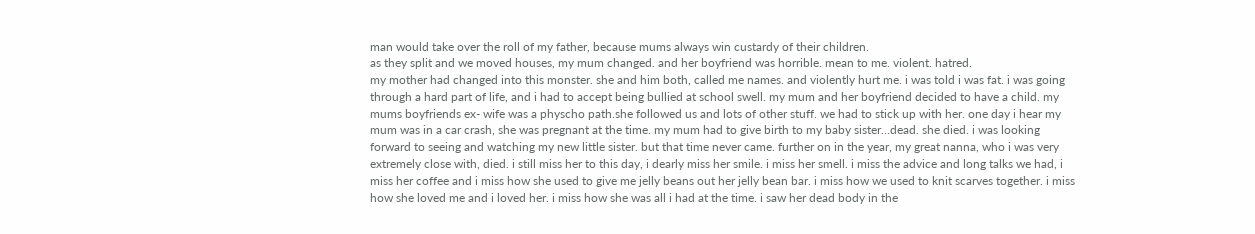man would take over the roll of my father, because mums always win custardy of their children.
as they split and we moved houses, my mum changed. and her boyfriend was horrible. mean to me. violent. hatred.
my mother had changed into this monster. she and him both, called me names. and violently hurt me. i was told i was fat. i was going through a hard part of life, and i had to accept being bullied at school swell. my mum and her boyfriend decided to have a child. my mums boyfriends ex- wife was a physcho path.she followed us and lots of other stuff. we had to stick up with her. one day i hear my mum was in a car crash, she was pregnant at the time. my mum had to give birth to my baby sister…dead. she died. i was looking forward to seeing and watching my new little sister. but that time never came. further on in the year, my great nanna, who i was very extremely close with, died. i still miss her to this day, i dearly miss her smile. i miss her smell. i miss the advice and long talks we had, i miss her coffee and i miss how she used to give me jelly beans out her jelly bean bar. i miss how we used to knit scarves together. i miss how she loved me and i loved her. i miss how she was all i had at the time. i saw her dead body in the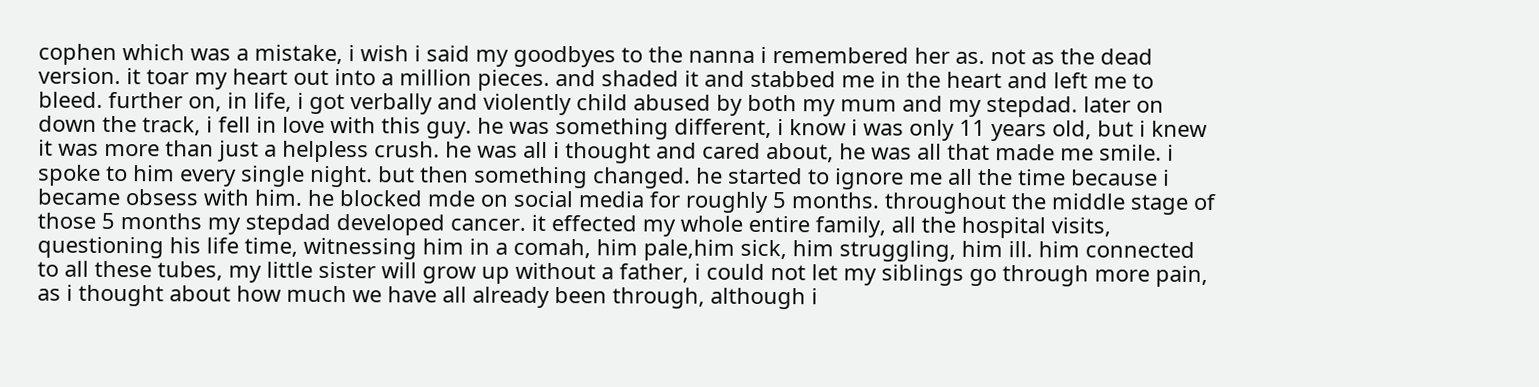cophen which was a mistake, i wish i said my goodbyes to the nanna i remembered her as. not as the dead version. it toar my heart out into a million pieces. and shaded it and stabbed me in the heart and left me to bleed. further on, in life, i got verbally and violently child abused by both my mum and my stepdad. later on down the track, i fell in love with this guy. he was something different, i know i was only 11 years old, but i knew it was more than just a helpless crush. he was all i thought and cared about, he was all that made me smile. i spoke to him every single night. but then something changed. he started to ignore me all the time because i became obsess with him. he blocked mde on social media for roughly 5 months. throughout the middle stage of those 5 months my stepdad developed cancer. it effected my whole entire family, all the hospital visits, questioning his life time, witnessing him in a comah, him pale,him sick, him struggling, him ill. him connected to all these tubes, my little sister will grow up without a father, i could not let my siblings go through more pain, as i thought about how much we have all already been through, although i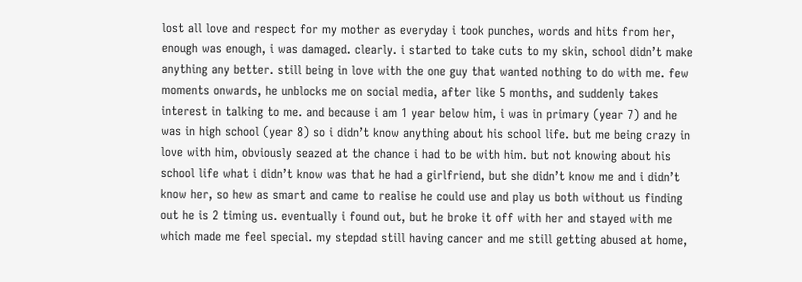lost all love and respect for my mother as everyday i took punches, words and hits from her, enough was enough, i was damaged. clearly. i started to take cuts to my skin, school didn’t make anything any better. still being in love with the one guy that wanted nothing to do with me. few moments onwards, he unblocks me on social media, after like 5 months, and suddenly takes interest in talking to me. and because i am 1 year below him, i was in primary (year 7) and he was in high school (year 8) so i didn’t know anything about his school life. but me being crazy in love with him, obviously seazed at the chance i had to be with him. but not knowing about his school life what i didn’t know was that he had a girlfriend, but she didn’t know me and i didn’t know her, so hew as smart and came to realise he could use and play us both without us finding out he is 2 timing us. eventually i found out, but he broke it off with her and stayed with me which made me feel special. my stepdad still having cancer and me still getting abused at home,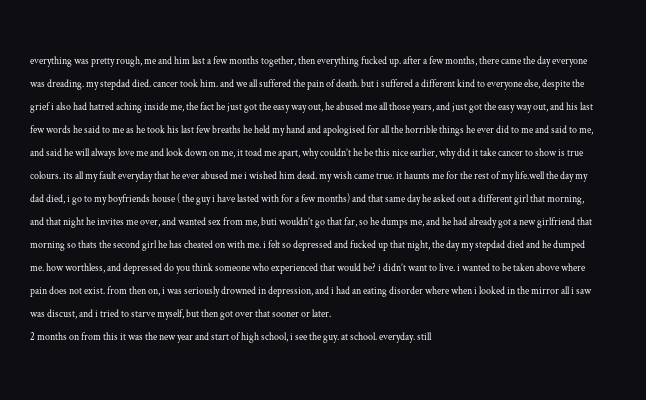everything was pretty rough, me and him last a few months together, then everything fucked up. after a few months, there came the day everyone was dreading. my stepdad died. cancer took him. and we all suffered the pain of death. but i suffered a different kind to everyone else, despite the grief i also had hatred aching inside me, the fact he just got the easy way out, he abused me all those years, and just got the easy way out, and his last few words he said to me as he took his last few breaths he held my hand and apologised for all the horrible things he ever did to me and said to me, and said he will always love me and look down on me, it toad me apart, why couldn’t he be this nice earlier, why did it take cancer to show is true colours. its all my fault everyday that he ever abused me i wished him dead. my wish came true. it haunts me for the rest of my life.well the day my dad died, i go to my boyfriends house ( the guy i have lasted with for a few months) and that same day he asked out a different girl that morning, and that night he invites me over, and wanted sex from me, buti wouldn’t go that far, so he dumps me, and he had already got a new girlfriend that morning so thats the second girl he has cheated on with me. i felt so depressed and fucked up that night, the day my stepdad died and he dumped me. how worthless, and depressed do you think someone who experienced that would be? i didn’t want to live. i wanted to be taken above where pain does not exist. from then on, i was seriously drowned in depression, and i had an eating disorder where when i looked in the mirror all i saw was discust, and i tried to starve myself, but then got over that sooner or later.
2 months on from this it was the new year and start of high school, i see the guy. at school. everyday. still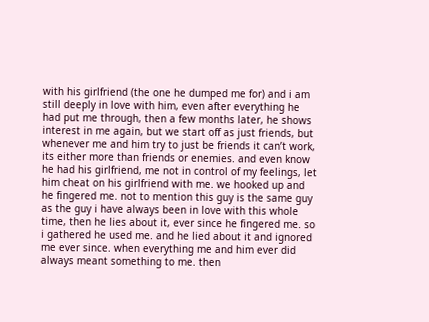with his girlfriend (the one he dumped me for) and i am still deeply in love with him, even after everything he had put me through, then a few months later, he shows interest in me again, but we start off as just friends, but whenever me and him try to just be friends it can’t work, its either more than friends or enemies. and even know he had his girlfriend, me not in control of my feelings, let him cheat on his girlfriend with me. we hooked up and he fingered me. not to mention this guy is the same guy as the guy i have always been in love with this whole time, then he lies about it, ever since he fingered me. so i gathered he used me. and he lied about it and ignored me ever since. when everything me and him ever did always meant something to me. then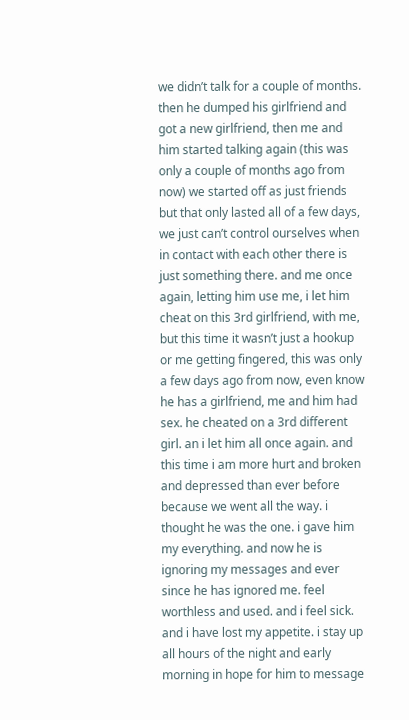we didn’t talk for a couple of months. then he dumped his girlfriend and got a new girlfriend, then me and him started talking again (this was only a couple of months ago from now) we started off as just friends but that only lasted all of a few days, we just can’t control ourselves when in contact with each other there is just something there. and me once again, letting him use me, i let him cheat on this 3rd girlfriend, with me, but this time it wasn’t just a hookup or me getting fingered, this was only a few days ago from now, even know he has a girlfriend, me and him had sex. he cheated on a 3rd different girl. an i let him all once again. and this time i am more hurt and broken and depressed than ever before because we went all the way. i thought he was the one. i gave him my everything. and now he is ignoring my messages and ever since he has ignored me. feel worthless and used. and i feel sick. and i have lost my appetite. i stay up all hours of the night and early morning in hope for him to message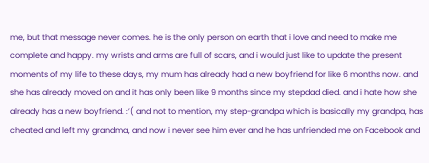me, but that message never comes. he is the only person on earth that i love and need to make me complete and happy. my wrists and arms are full of scars, and i would just like to update the present moments of my life to these days, my mum has already had a new boyfriend for like 6 months now. and she has already moved on and it has only been like 9 months since my stepdad died. and i hate how she already has a new boyfriend. :’( and not to mention, my step-grandpa which is basically my grandpa, has cheated and left my grandma, and now i never see him ever and he has unfriended me on Facebook and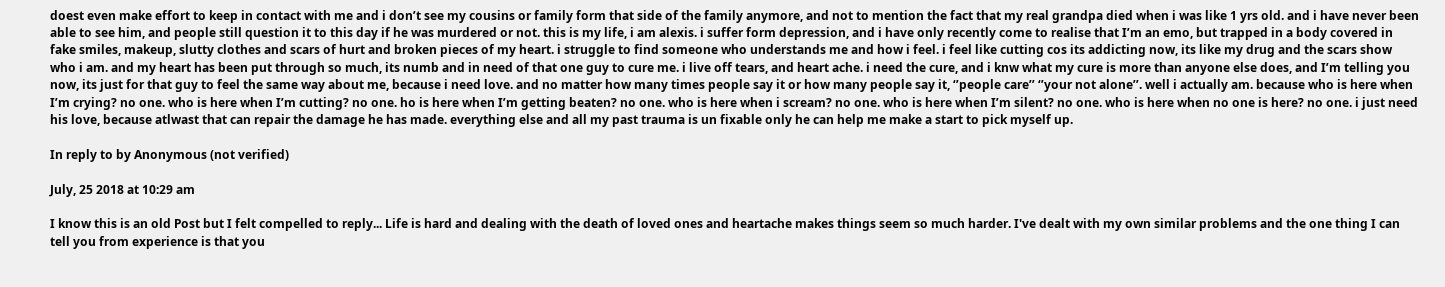doest even make effort to keep in contact with me and i don’t see my cousins or family form that side of the family anymore, and not to mention the fact that my real grandpa died when i was like 1 yrs old. and i have never been able to see him, and people still question it to this day if he was murdered or not. this is my life, i am alexis. i suffer form depression, and i have only recently come to realise that I’m an emo, but trapped in a body covered in fake smiles, makeup, slutty clothes and scars of hurt and broken pieces of my heart. i struggle to find someone who understands me and how i feel. i feel like cutting cos its addicting now, its like my drug and the scars show who i am. and my heart has been put through so much, its numb and in need of that one guy to cure me. i live off tears, and heart ache. i need the cure, and i knw what my cure is more than anyone else does, and I’m telling you now, its just for that guy to feel the same way about me, because i need love. and no matter how many times people say it or how many people say it, ‘’people care’’ ‘’your not alone’’. well i actually am. because who is here when I’m crying? no one. who is here when I’m cutting? no one. ho is here when I’m getting beaten? no one. who is here when i scream? no one. who is here when I’m silent? no one. who is here when no one is here? no one. i just need his love, because atlwast that can repair the damage he has made. everything else and all my past trauma is un fixable only he can help me make a start to pick myself up.

In reply to by Anonymous (not verified)

July, 25 2018 at 10:29 am

I know this is an old Post but I felt compelled to reply... Life is hard and dealing with the death of loved ones and heartache makes things seem so much harder. I've dealt with my own similar problems and the one thing I can tell you from experience is that you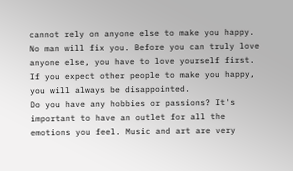cannot rely on anyone else to make you happy. No man will fix you. Before you can truly love anyone else, you have to love yourself first. If you expect other people to make you happy, you will always be disappointed.
Do you have any hobbies or passions? It's important to have an outlet for all the emotions you feel. Music and art are very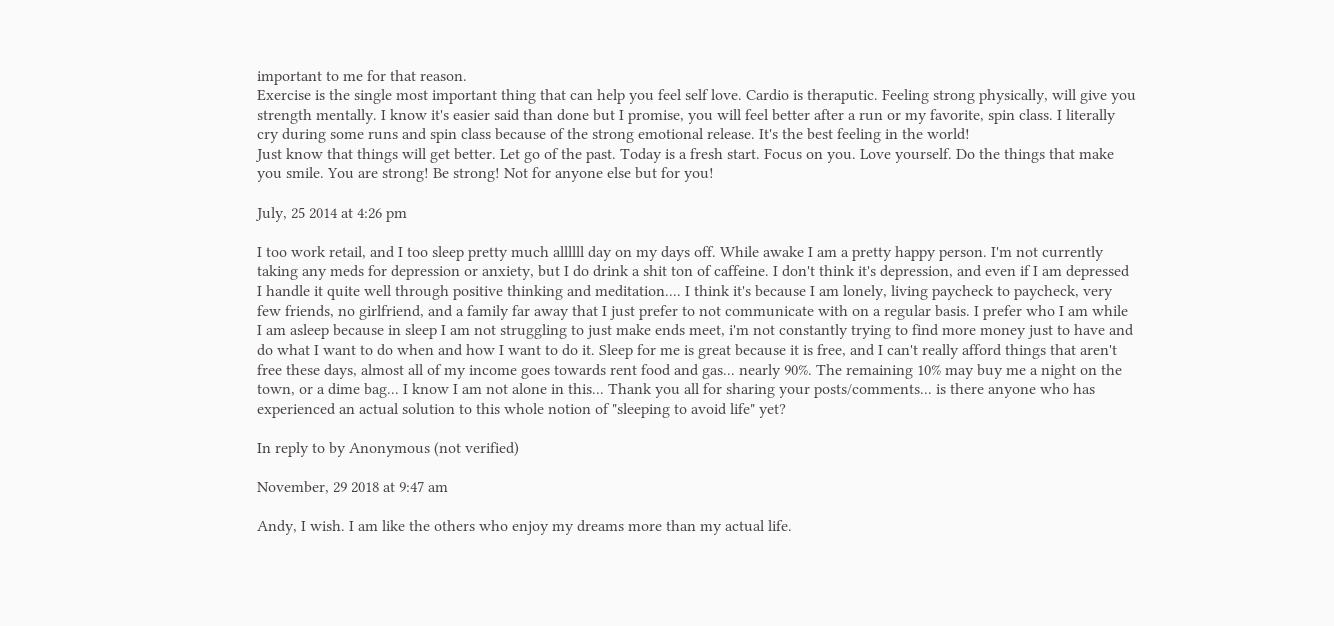important to me for that reason.
Exercise is the single most important thing that can help you feel self love. Cardio is theraputic. Feeling strong physically, will give you strength mentally. I know it's easier said than done but I promise, you will feel better after a run or my favorite, spin class. I literally cry during some runs and spin class because of the strong emotional release. It's the best feeling in the world!
Just know that things will get better. Let go of the past. Today is a fresh start. Focus on you. Love yourself. Do the things that make you smile. You are strong! Be strong! Not for anyone else but for you!

July, 25 2014 at 4:26 pm

I too work retail, and I too sleep pretty much allllll day on my days off. While awake I am a pretty happy person. I'm not currently taking any meds for depression or anxiety, but I do drink a shit ton of caffeine. I don't think it's depression, and even if I am depressed I handle it quite well through positive thinking and meditation.... I think it's because I am lonely, living paycheck to paycheck, very few friends, no girlfriend, and a family far away that I just prefer to not communicate with on a regular basis. I prefer who I am while I am asleep because in sleep I am not struggling to just make ends meet, i'm not constantly trying to find more money just to have and do what I want to do when and how I want to do it. Sleep for me is great because it is free, and I can't really afford things that aren't free these days, almost all of my income goes towards rent food and gas... nearly 90%. The remaining 10% may buy me a night on the town, or a dime bag... I know I am not alone in this... Thank you all for sharing your posts/comments... is there anyone who has experienced an actual solution to this whole notion of "sleeping to avoid life" yet?

In reply to by Anonymous (not verified)

November, 29 2018 at 9:47 am

Andy, I wish. I am like the others who enjoy my dreams more than my actual life.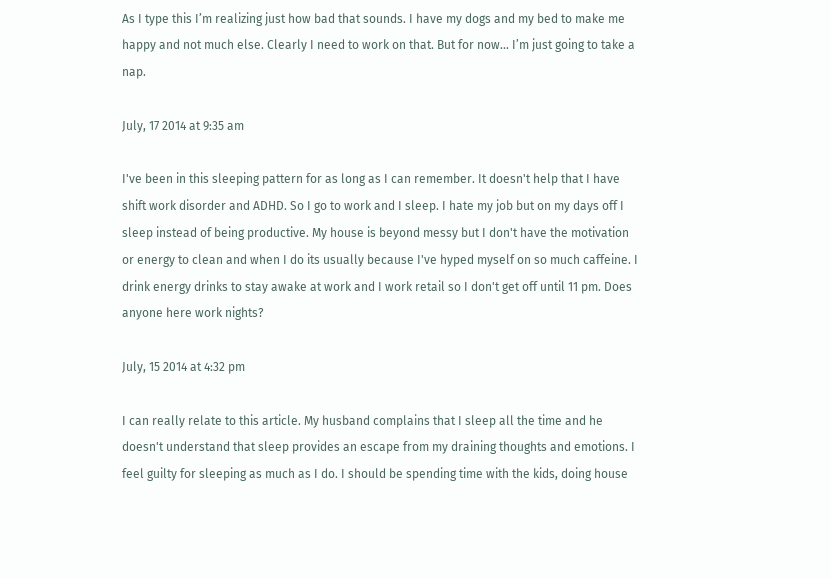As I type this I’m realizing just how bad that sounds. I have my dogs and my bed to make me happy and not much else. Clearly I need to work on that. But for now... I’m just going to take a nap.

July, 17 2014 at 9:35 am

I've been in this sleeping pattern for as long as I can remember. It doesn't help that I have shift work disorder and ADHD. So I go to work and I sleep. I hate my job but on my days off I sleep instead of being productive. My house is beyond messy but I don't have the motivation or energy to clean and when I do its usually because I've hyped myself on so much caffeine. I drink energy drinks to stay awake at work and I work retail so I don't get off until 11 pm. Does anyone here work nights?

July, 15 2014 at 4:32 pm

I can really relate to this article. My husband complains that I sleep all the time and he doesn't understand that sleep provides an escape from my draining thoughts and emotions. I feel guilty for sleeping as much as I do. I should be spending time with the kids, doing house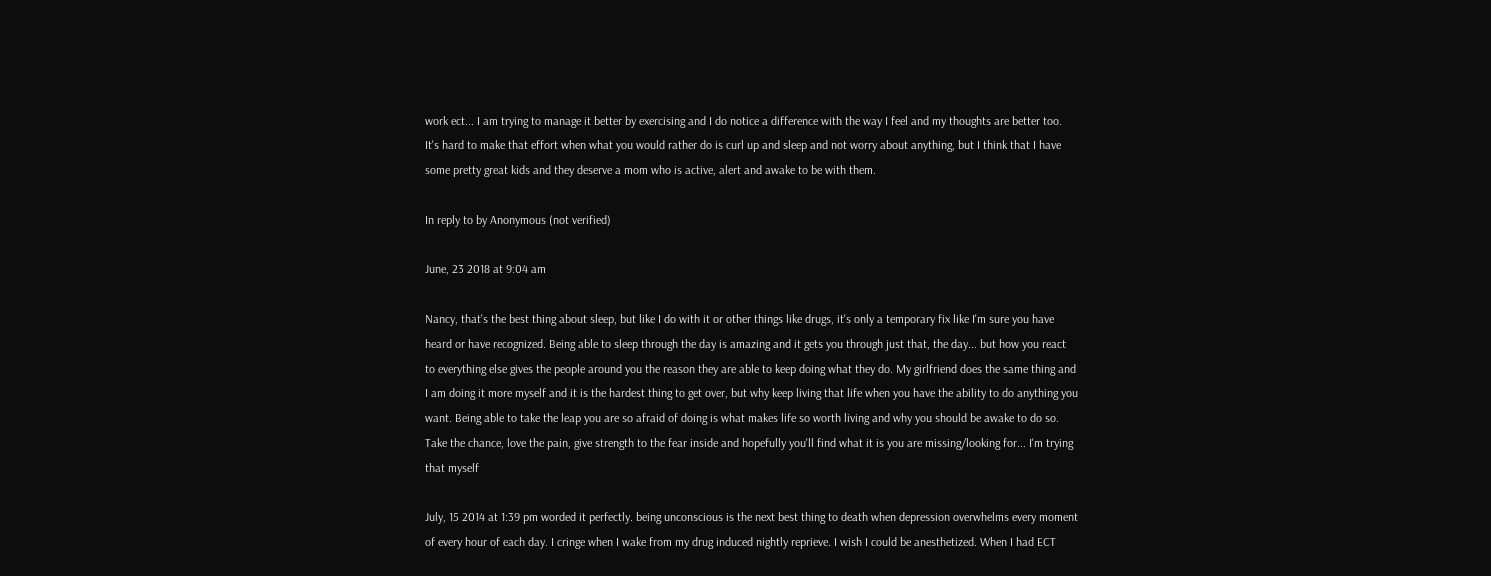work ect... I am trying to manage it better by exercising and I do notice a difference with the way I feel and my thoughts are better too. It's hard to make that effort when what you would rather do is curl up and sleep and not worry about anything, but I think that I have some pretty great kids and they deserve a mom who is active, alert and awake to be with them.

In reply to by Anonymous (not verified)

June, 23 2018 at 9:04 am

Nancy, that's the best thing about sleep, but like I do with it or other things like drugs, it's only a temporary fix like I'm sure you have heard or have recognized. Being able to sleep through the day is amazing and it gets you through just that, the day... but how you react to everything else gives the people around you the reason they are able to keep doing what they do. My girlfriend does the same thing and I am doing it more myself and it is the hardest thing to get over, but why keep living that life when you have the ability to do anything you want. Being able to take the leap you are so afraid of doing is what makes life so worth living and why you should be awake to do so. Take the chance, love the pain, give strength to the fear inside and hopefully you'll find what it is you are missing/looking for... I'm trying that myself

July, 15 2014 at 1:39 pm worded it perfectly. being unconscious is the next best thing to death when depression overwhelms every moment of every hour of each day. I cringe when I wake from my drug induced nightly reprieve. I wish I could be anesthetized. When I had ECT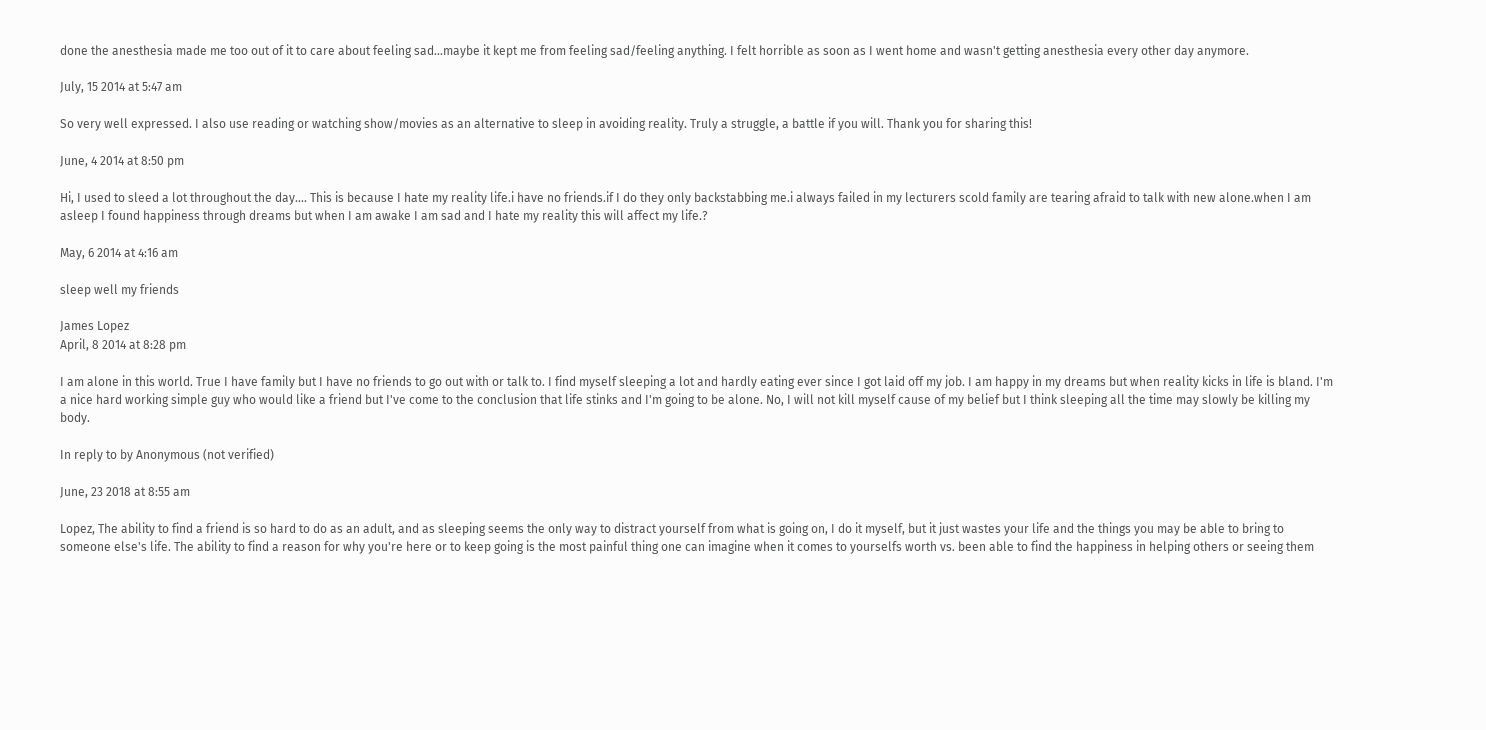done the anesthesia made me too out of it to care about feeling sad...maybe it kept me from feeling sad/feeling anything. I felt horrible as soon as I went home and wasn't getting anesthesia every other day anymore.

July, 15 2014 at 5:47 am

So very well expressed. I also use reading or watching show/movies as an alternative to sleep in avoiding reality. Truly a struggle, a battle if you will. Thank you for sharing this!

June, 4 2014 at 8:50 pm

Hi, I used to sleed a lot throughout the day.... This is because I hate my reality life.i have no friends.if I do they only backstabbing me.i always failed in my lecturers scold family are tearing afraid to talk with new alone.when I am asleep I found happiness through dreams but when I am awake I am sad and I hate my reality this will affect my life.?

May, 6 2014 at 4:16 am

sleep well my friends

James Lopez
April, 8 2014 at 8:28 pm

I am alone in this world. True I have family but I have no friends to go out with or talk to. I find myself sleeping a lot and hardly eating ever since I got laid off my job. I am happy in my dreams but when reality kicks in life is bland. I'm a nice hard working simple guy who would like a friend but I've come to the conclusion that life stinks and I'm going to be alone. No, I will not kill myself cause of my belief but I think sleeping all the time may slowly be killing my body.

In reply to by Anonymous (not verified)

June, 23 2018 at 8:55 am

Lopez, The ability to find a friend is so hard to do as an adult, and as sleeping seems the only way to distract yourself from what is going on, I do it myself, but it just wastes your life and the things you may be able to bring to someone else's life. The ability to find a reason for why you're here or to keep going is the most painful thing one can imagine when it comes to yourselfs worth vs. been able to find the happiness in helping others or seeing them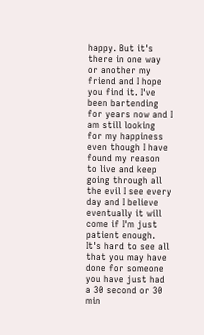happy. But it's there in one way or another my friend and I hope you find it. I've been bartending for years now and I am still looking for my happiness even though I have found my reason to live and keep going through all the evil I see every day and I believe eventually it will come if I'm just patient enough. It's hard to see all that you may have done for someone you have just had a 30 second or 30 min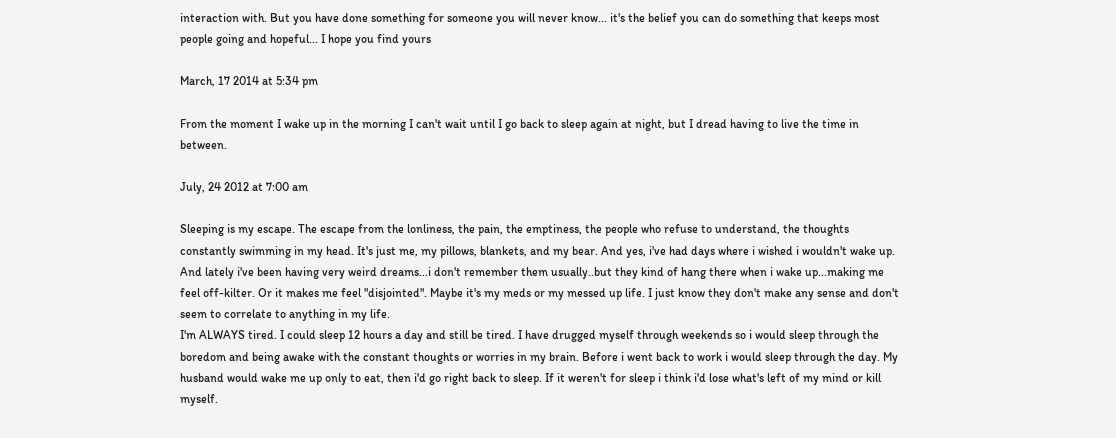interaction with. But you have done something for someone you will never know... it's the belief you can do something that keeps most people going and hopeful... I hope you find yours

March, 17 2014 at 5:34 pm

From the moment I wake up in the morning I can't wait until I go back to sleep again at night, but I dread having to live the time in between.

July, 24 2012 at 7:00 am

Sleeping is my escape. The escape from the lonliness, the pain, the emptiness, the people who refuse to understand, the thoughts constantly swimming in my head. It's just me, my pillows, blankets, and my bear. And yes, i've had days where i wished i wouldn't wake up. And lately i've been having very weird dreams...i don't remember them usually..but they kind of hang there when i wake up...making me feel off-kilter. Or it makes me feel "disjointed". Maybe it's my meds or my messed up life. I just know they don't make any sense and don't seem to correlate to anything in my life.
I'm ALWAYS tired. I could sleep 12 hours a day and still be tired. I have drugged myself through weekends so i would sleep through the boredom and being awake with the constant thoughts or worries in my brain. Before i went back to work i would sleep through the day. My husband would wake me up only to eat, then i'd go right back to sleep. If it weren't for sleep i think i'd lose what's left of my mind or kill myself.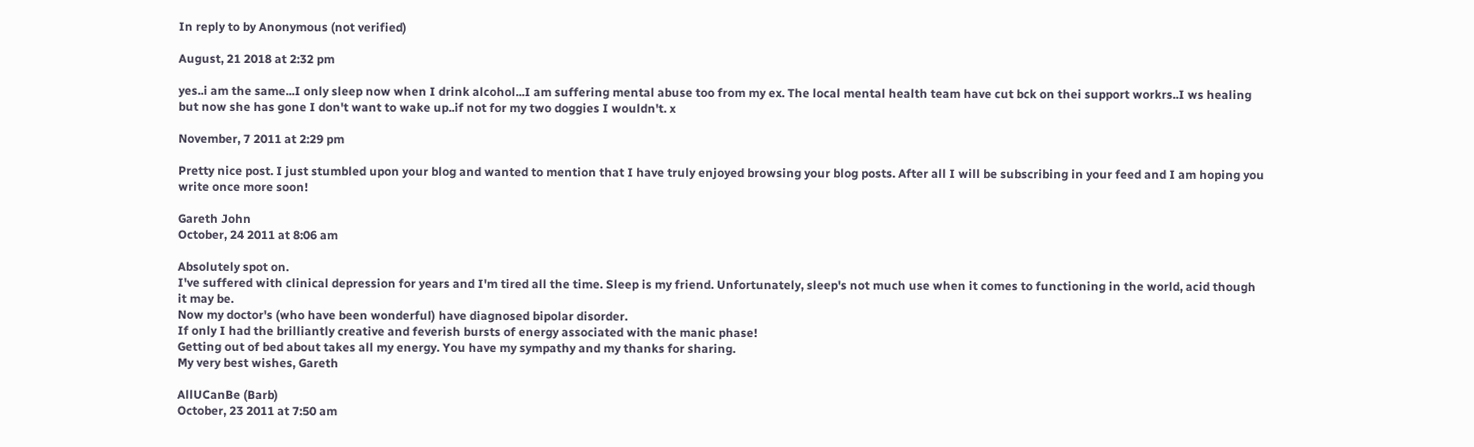In reply to by Anonymous (not verified)

August, 21 2018 at 2:32 pm

yes..i am the same...I only sleep now when I drink alcohol...I am suffering mental abuse too from my ex. The local mental health team have cut bck on thei support workrs..I ws healing but now she has gone I don't want to wake up..if not for my two doggies I wouldn't. x

November, 7 2011 at 2:29 pm

Pretty nice post. I just stumbled upon your blog and wanted to mention that I have truly enjoyed browsing your blog posts. After all I will be subscribing in your feed and I am hoping you write once more soon!

Gareth John
October, 24 2011 at 8:06 am

Absolutely spot on.
I've suffered with clinical depression for years and I'm tired all the time. Sleep is my friend. Unfortunately, sleep's not much use when it comes to functioning in the world, acid though it may be.
Now my doctor's (who have been wonderful) have diagnosed bipolar disorder.
If only I had the brilliantly creative and feverish bursts of energy associated with the manic phase!
Getting out of bed about takes all my energy. You have my sympathy and my thanks for sharing.
My very best wishes, Gareth

AllUCanBe (Barb)
October, 23 2011 at 7:50 am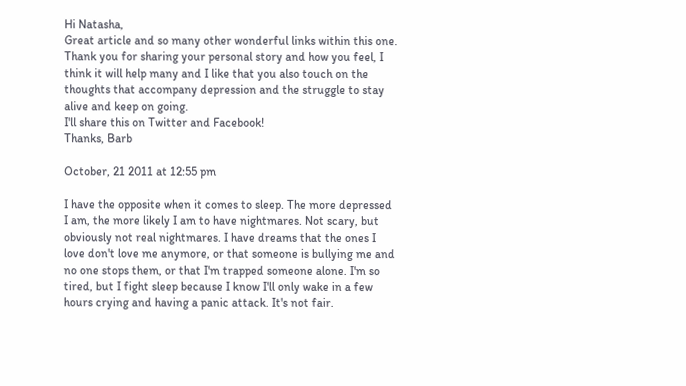Hi Natasha,
Great article and so many other wonderful links within this one. Thank you for sharing your personal story and how you feel, I think it will help many and I like that you also touch on the thoughts that accompany depression and the struggle to stay alive and keep on going.
I'll share this on Twitter and Facebook!
Thanks, Barb

October, 21 2011 at 12:55 pm

I have the opposite when it comes to sleep. The more depressed I am, the more likely I am to have nightmares. Not scary, but obviously not real nightmares. I have dreams that the ones I love don't love me anymore, or that someone is bullying me and no one stops them, or that I'm trapped someone alone. I'm so tired, but I fight sleep because I know I'll only wake in a few hours crying and having a panic attack. It's not fair.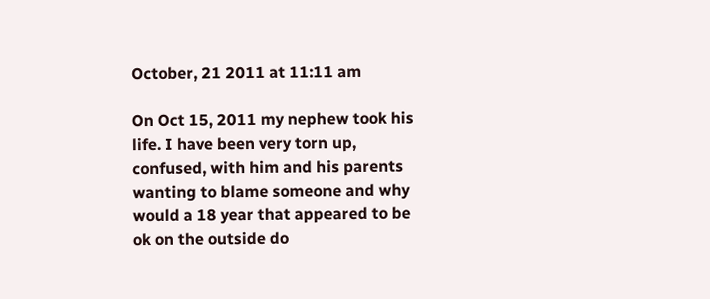October, 21 2011 at 11:11 am

On Oct 15, 2011 my nephew took his life. I have been very torn up, confused, with him and his parents wanting to blame someone and why would a 18 year that appeared to be ok on the outside do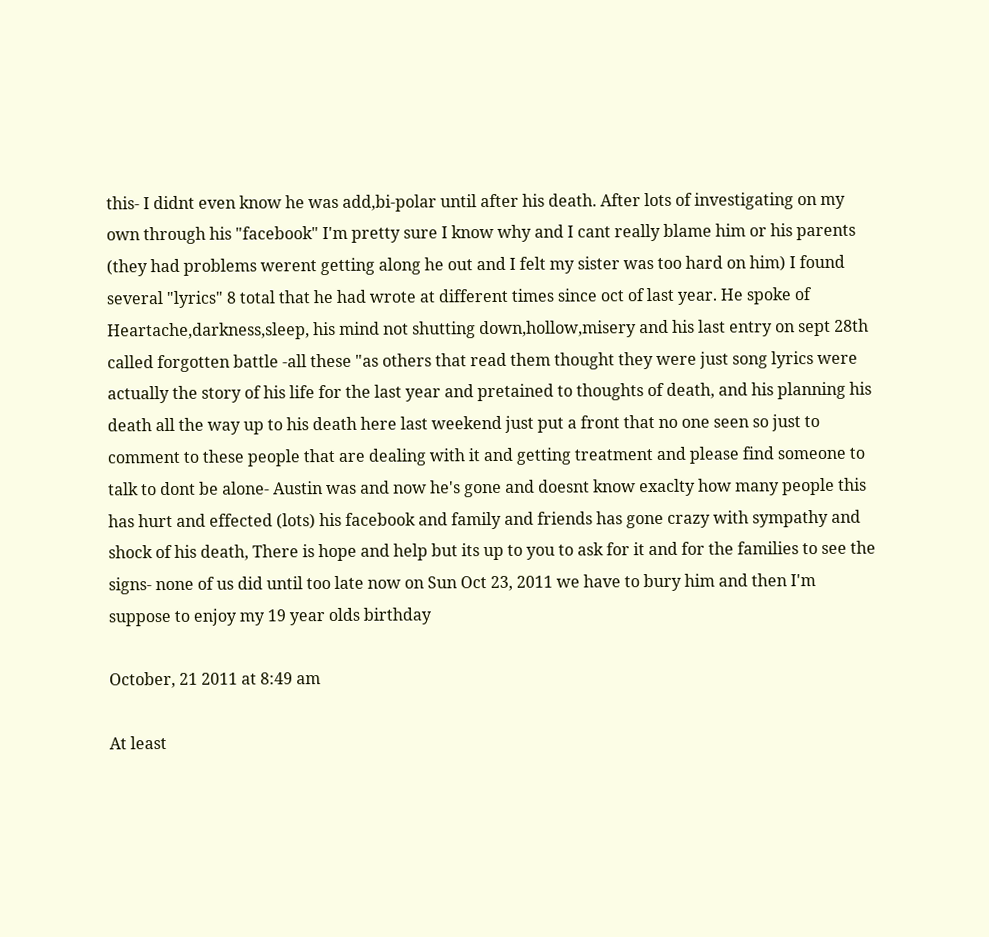this- I didnt even know he was add,bi-polar until after his death. After lots of investigating on my own through his "facebook" I'm pretty sure I know why and I cant really blame him or his parents (they had problems werent getting along he out and I felt my sister was too hard on him) I found several "lyrics" 8 total that he had wrote at different times since oct of last year. He spoke of Heartache,darkness,sleep, his mind not shutting down,hollow,misery and his last entry on sept 28th called forgotten battle -all these "as others that read them thought they were just song lyrics were actually the story of his life for the last year and pretained to thoughts of death, and his planning his death all the way up to his death here last weekend just put a front that no one seen so just to comment to these people that are dealing with it and getting treatment and please find someone to talk to dont be alone- Austin was and now he's gone and doesnt know exaclty how many people this has hurt and effected (lots) his facebook and family and friends has gone crazy with sympathy and shock of his death, There is hope and help but its up to you to ask for it and for the families to see the signs- none of us did until too late now on Sun Oct 23, 2011 we have to bury him and then I'm suppose to enjoy my 19 year olds birthday

October, 21 2011 at 8:49 am

At least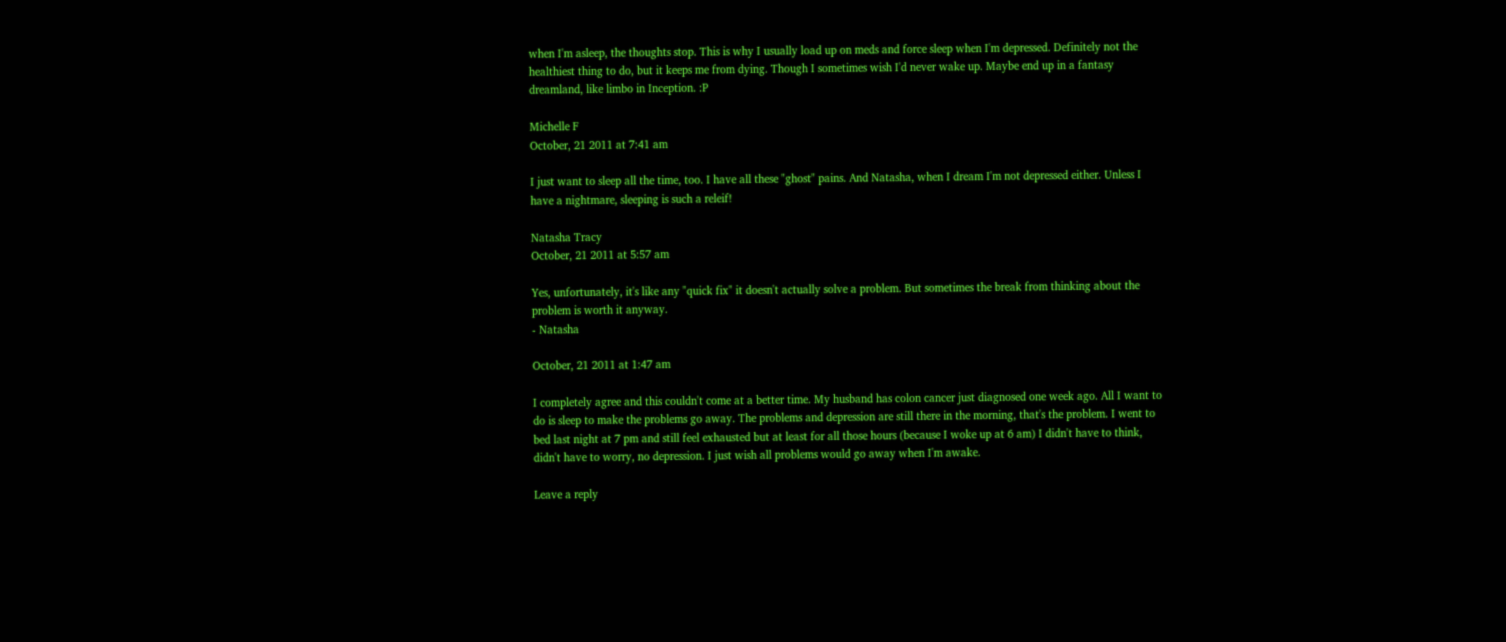when I'm asleep, the thoughts stop. This is why I usually load up on meds and force sleep when I'm depressed. Definitely not the healthiest thing to do, but it keeps me from dying. Though I sometimes wish I'd never wake up. Maybe end up in a fantasy dreamland, like limbo in Inception. :P

Michelle F
October, 21 2011 at 7:41 am

I just want to sleep all the time, too. I have all these "ghost" pains. And Natasha, when I dream I'm not depressed either. Unless I have a nightmare, sleeping is such a releif!

Natasha Tracy
October, 21 2011 at 5:57 am

Yes, unfortunately, it's like any "quick fix" it doesn't actually solve a problem. But sometimes the break from thinking about the problem is worth it anyway.
- Natasha

October, 21 2011 at 1:47 am

I completely agree and this couldn't come at a better time. My husband has colon cancer just diagnosed one week ago. All I want to do is sleep to make the problems go away. The problems and depression are still there in the morning, that's the problem. I went to bed last night at 7 pm and still feel exhausted but at least for all those hours (because I woke up at 6 am) I didn't have to think, didn't have to worry, no depression. I just wish all problems would go away when I'm awake.

Leave a reply